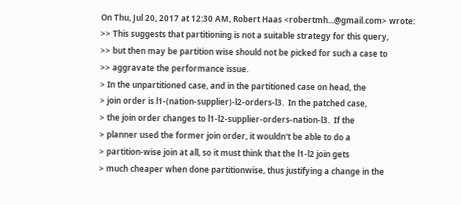On Thu, Jul 20, 2017 at 12:30 AM, Robert Haas <robertmh...@gmail.com> wrote:
>> This suggests that partitioning is not a suitable strategy for this query,
>> but then may be partition wise should not be picked for such a case to
>> aggravate the performance issue.
> In the unpartitioned case, and in the partitioned case on head, the
> join order is l1-(nation-supplier)-l2-orders-l3.  In the patched case,
> the join order changes to l1-l2-supplier-orders-nation-l3.  If the
> planner used the former join order, it wouldn't be able to do a
> partition-wise join at all, so it must think that the l1-l2 join gets
> much cheaper when done partitionwise, thus justifying a change in the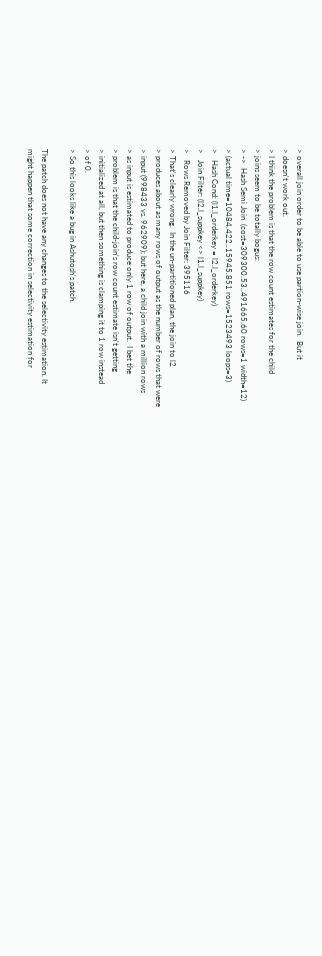> overall join order to be able to use partion-wise join.  But it
> doesn't work out.
> I think the problem is that the row count estimates for the child
> joins seem to be totally bogus:
> ->  Hash Semi Join  (cost=309300.53..491665.60 rows=1 width=12)
> (actual time=10484.422..15945.851 rows=1523493 loops=3)
>   Hash Cond: (l1.l_orderkey = l2.l_orderkey)
>   Join Filter: (l2.l_suppkey <> l1.l_suppkey)
>   Rows Removed by Join Filter: 395116
> That's clearly wrong.  In the un-partitioned plan, the join to l2
> produces about as many rows of output as the number of rows that were
> input (998433 vs. 962909); but here, a child join with a million rows
> as input is estimated to produce only 1 row of output.  I bet the
> problem is that the child-join's row count estimate isn't getting
> initialized at all, but then something is clamping it to 1 row instead
> of 0.
> So this looks like a bug in Ashutosh's patch.

The patch does not have any changes to the selectivity estimation. It
might happen that some correction in selectivity estimation for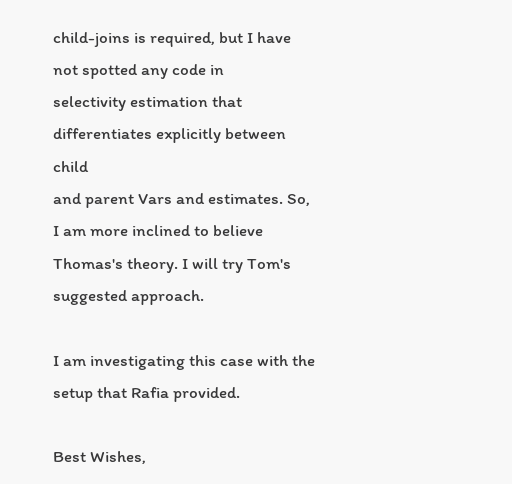child-joins is required, but I have not spotted any code in
selectivity estimation that differentiates explicitly between child
and parent Vars and estimates. So, I am more inclined to believe
Thomas's theory. I will try Tom's suggested approach.

I am investigating this case with the setup that Rafia provided.

Best Wishes,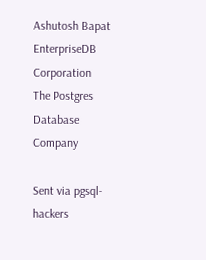Ashutosh Bapat
EnterpriseDB Corporation
The Postgres Database Company

Sent via pgsql-hackers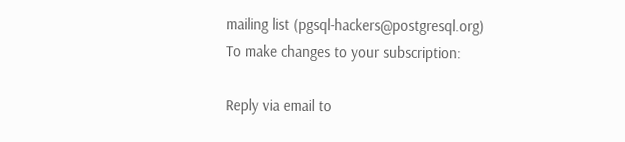mailing list (pgsql-hackers@postgresql.org)
To make changes to your subscription:

Reply via email to